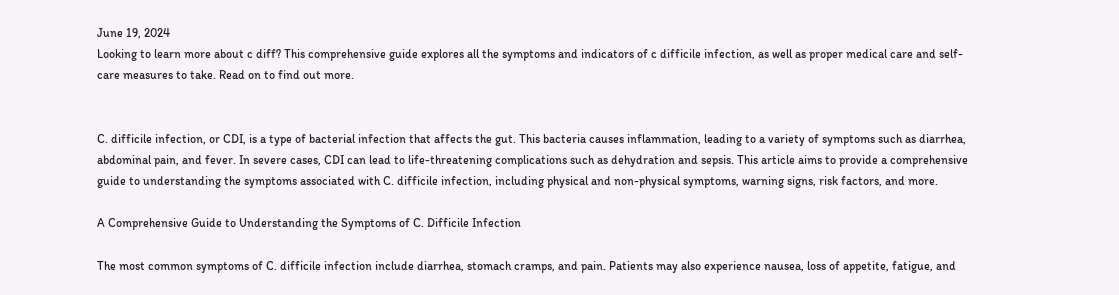June 19, 2024
Looking to learn more about c diff? This comprehensive guide explores all the symptoms and indicators of c difficile infection, as well as proper medical care and self-care measures to take. Read on to find out more.


C. difficile infection, or CDI, is a type of bacterial infection that affects the gut. This bacteria causes inflammation, leading to a variety of symptoms such as diarrhea, abdominal pain, and fever. In severe cases, CDI can lead to life-threatening complications such as dehydration and sepsis. This article aims to provide a comprehensive guide to understanding the symptoms associated with C. difficile infection, including physical and non-physical symptoms, warning signs, risk factors, and more.

A Comprehensive Guide to Understanding the Symptoms of C. Difficile Infection

The most common symptoms of C. difficile infection include diarrhea, stomach cramps, and pain. Patients may also experience nausea, loss of appetite, fatigue, and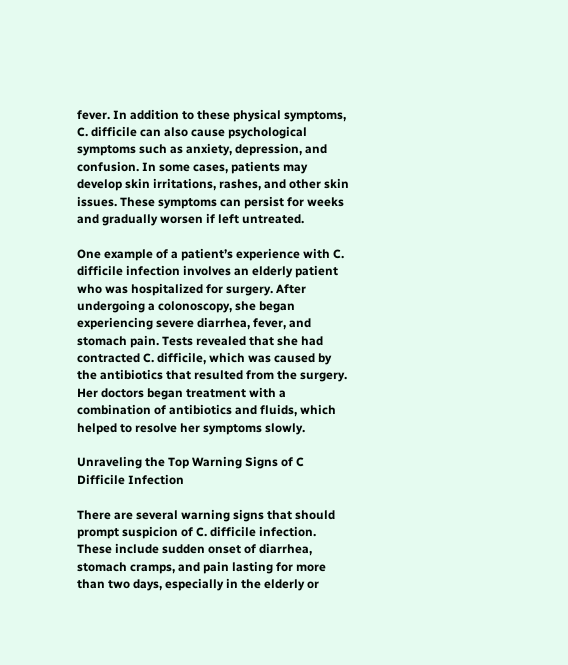fever. In addition to these physical symptoms, C. difficile can also cause psychological symptoms such as anxiety, depression, and confusion. In some cases, patients may develop skin irritations, rashes, and other skin issues. These symptoms can persist for weeks and gradually worsen if left untreated.

One example of a patient’s experience with C. difficile infection involves an elderly patient who was hospitalized for surgery. After undergoing a colonoscopy, she began experiencing severe diarrhea, fever, and stomach pain. Tests revealed that she had contracted C. difficile, which was caused by the antibiotics that resulted from the surgery. Her doctors began treatment with a combination of antibiotics and fluids, which helped to resolve her symptoms slowly.

Unraveling the Top Warning Signs of C Difficile Infection

There are several warning signs that should prompt suspicion of C. difficile infection. These include sudden onset of diarrhea, stomach cramps, and pain lasting for more than two days, especially in the elderly or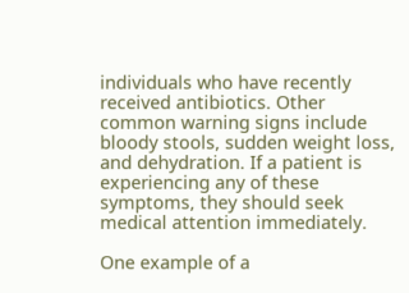individuals who have recently received antibiotics. Other common warning signs include bloody stools, sudden weight loss, and dehydration. If a patient is experiencing any of these symptoms, they should seek medical attention immediately.

One example of a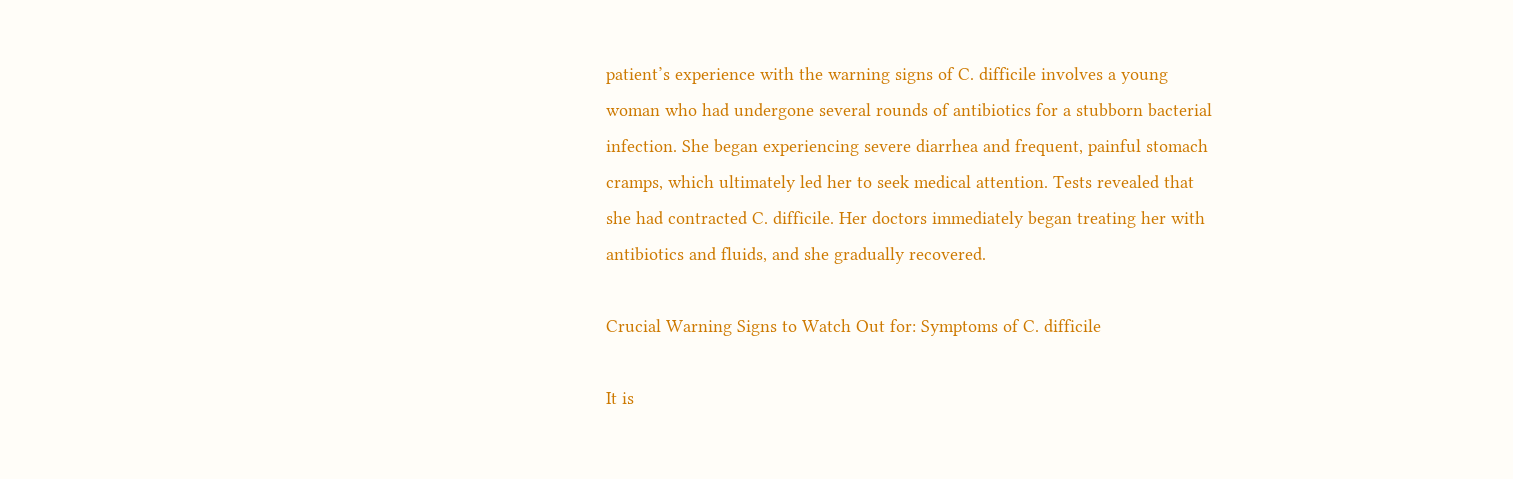patient’s experience with the warning signs of C. difficile involves a young woman who had undergone several rounds of antibiotics for a stubborn bacterial infection. She began experiencing severe diarrhea and frequent, painful stomach cramps, which ultimately led her to seek medical attention. Tests revealed that she had contracted C. difficile. Her doctors immediately began treating her with antibiotics and fluids, and she gradually recovered.

Crucial Warning Signs to Watch Out for: Symptoms of C. difficile

It is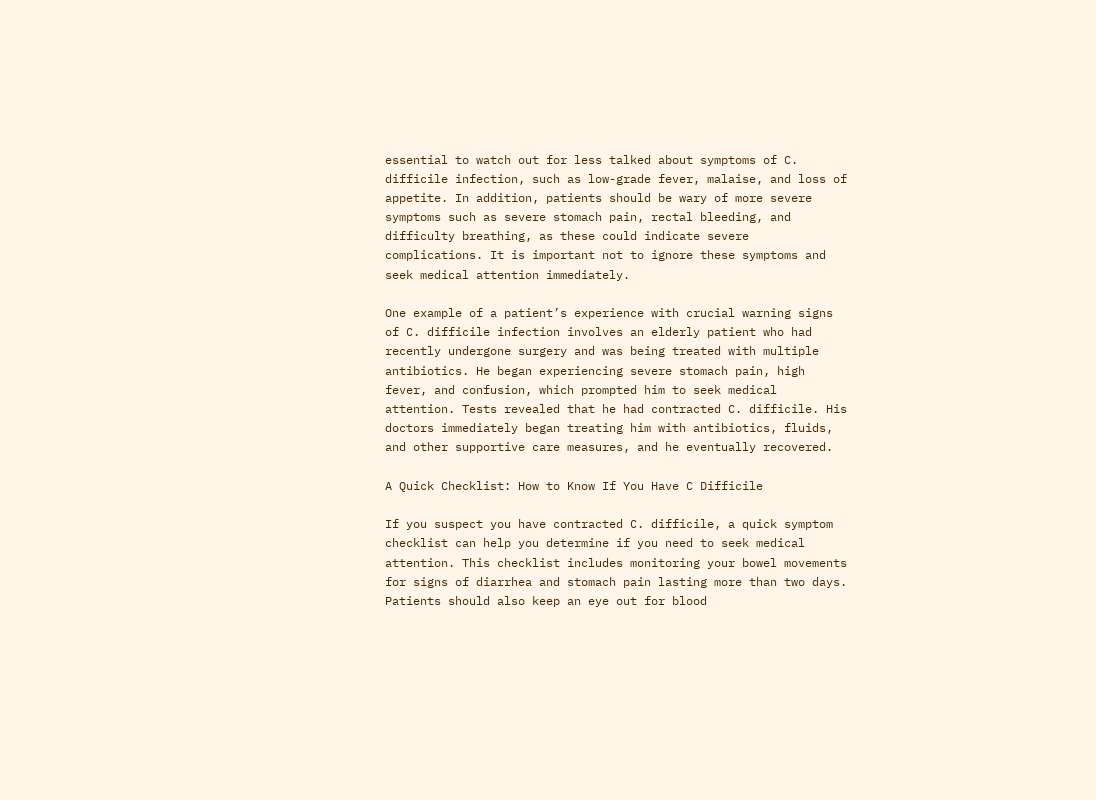essential to watch out for less talked about symptoms of C. difficile infection, such as low-grade fever, malaise, and loss of appetite. In addition, patients should be wary of more severe symptoms such as severe stomach pain, rectal bleeding, and difficulty breathing, as these could indicate severe complications. It is important not to ignore these symptoms and seek medical attention immediately.

One example of a patient’s experience with crucial warning signs of C. difficile infection involves an elderly patient who had recently undergone surgery and was being treated with multiple antibiotics. He began experiencing severe stomach pain, high fever, and confusion, which prompted him to seek medical attention. Tests revealed that he had contracted C. difficile. His doctors immediately began treating him with antibiotics, fluids, and other supportive care measures, and he eventually recovered.

A Quick Checklist: How to Know If You Have C Difficile

If you suspect you have contracted C. difficile, a quick symptom checklist can help you determine if you need to seek medical attention. This checklist includes monitoring your bowel movements for signs of diarrhea and stomach pain lasting more than two days. Patients should also keep an eye out for blood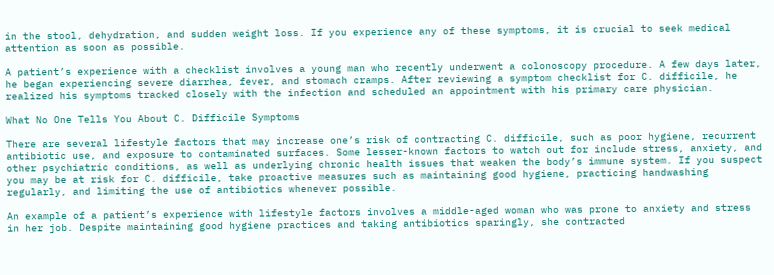in the stool, dehydration, and sudden weight loss. If you experience any of these symptoms, it is crucial to seek medical attention as soon as possible.

A patient’s experience with a checklist involves a young man who recently underwent a colonoscopy procedure. A few days later, he began experiencing severe diarrhea, fever, and stomach cramps. After reviewing a symptom checklist for C. difficile, he realized his symptoms tracked closely with the infection and scheduled an appointment with his primary care physician.

What No One Tells You About C. Difficile Symptoms

There are several lifestyle factors that may increase one’s risk of contracting C. difficile, such as poor hygiene, recurrent antibiotic use, and exposure to contaminated surfaces. Some lesser-known factors to watch out for include stress, anxiety, and other psychiatric conditions, as well as underlying chronic health issues that weaken the body’s immune system. If you suspect you may be at risk for C. difficile, take proactive measures such as maintaining good hygiene, practicing handwashing regularly, and limiting the use of antibiotics whenever possible.

An example of a patient’s experience with lifestyle factors involves a middle-aged woman who was prone to anxiety and stress in her job. Despite maintaining good hygiene practices and taking antibiotics sparingly, she contracted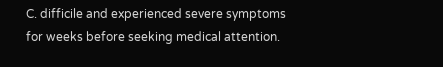C. difficile and experienced severe symptoms for weeks before seeking medical attention.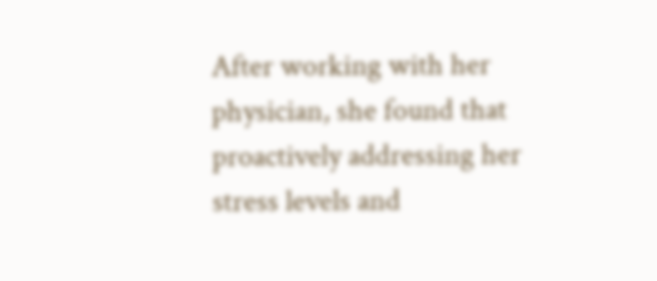After working with her physician, she found that proactively addressing her stress levels and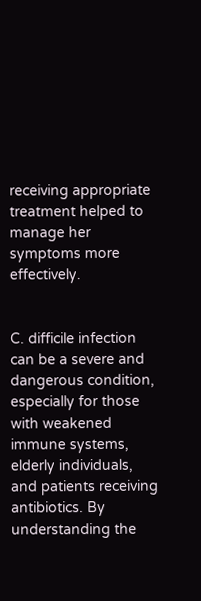receiving appropriate treatment helped to manage her symptoms more effectively.


C. difficile infection can be a severe and dangerous condition, especially for those with weakened immune systems, elderly individuals, and patients receiving antibiotics. By understanding the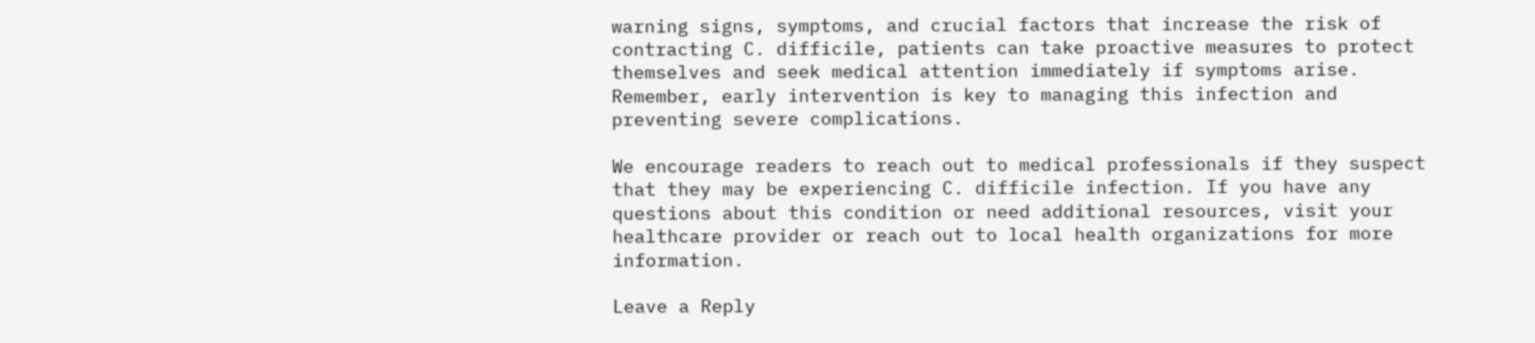warning signs, symptoms, and crucial factors that increase the risk of contracting C. difficile, patients can take proactive measures to protect themselves and seek medical attention immediately if symptoms arise. Remember, early intervention is key to managing this infection and preventing severe complications.

We encourage readers to reach out to medical professionals if they suspect that they may be experiencing C. difficile infection. If you have any questions about this condition or need additional resources, visit your healthcare provider or reach out to local health organizations for more information.

Leave a Reply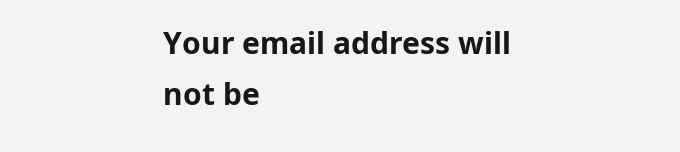Your email address will not be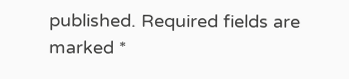published. Required fields are marked *